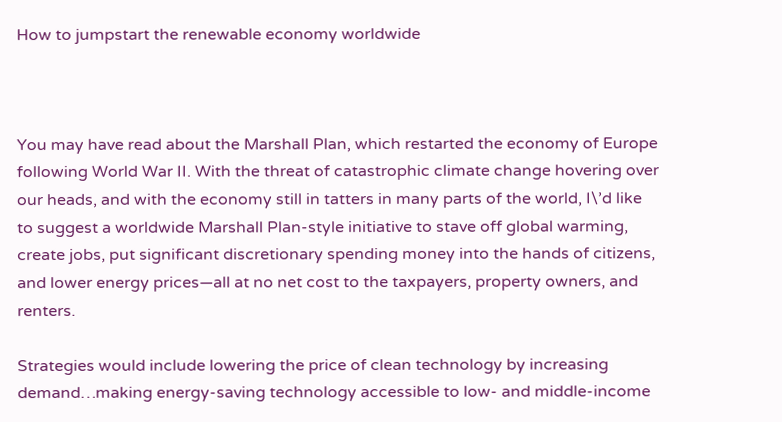How to jumpstart the renewable economy worldwide



You may have read about the Marshall Plan, which restarted the economy of Europe following World War II. With the threat of catastrophic climate change hovering over our heads, and with the economy still in tatters in many parts of the world, I\’d like to suggest a worldwide Marshall Plan-style initiative to stave off global warming, create jobs, put significant discretionary spending money into the hands of citizens, and lower energy prices—all at no net cost to the taxpayers, property owners, and renters.

Strategies would include lowering the price of clean technology by increasing demand…making energy-saving technology accessible to low- and middle-income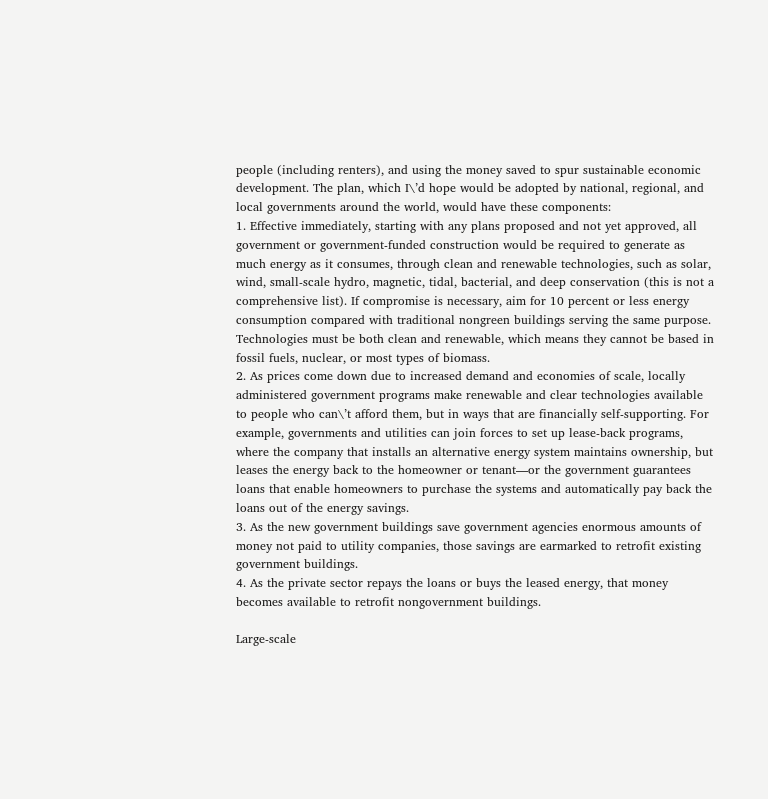people (including renters), and using the money saved to spur sustainable economic development. The plan, which I\’d hope would be adopted by national, regional, and local governments around the world, would have these components:
1. Effective immediately, starting with any plans proposed and not yet approved, all government or government-funded construction would be required to generate as much energy as it consumes, through clean and renewable technologies, such as solar, wind, small-scale hydro, magnetic, tidal, bacterial, and deep conservation (this is not a comprehensive list). If compromise is necessary, aim for 10 percent or less energy consumption compared with traditional nongreen buildings serving the same purpose. Technologies must be both clean and renewable, which means they cannot be based in fossil fuels, nuclear, or most types of biomass.
2. As prices come down due to increased demand and economies of scale, locally administered government programs make renewable and clear technologies available to people who can\’t afford them, but in ways that are financially self-supporting. For example, governments and utilities can join forces to set up lease-back programs, where the company that installs an alternative energy system maintains ownership, but leases the energy back to the homeowner or tenant—or the government guarantees loans that enable homeowners to purchase the systems and automatically pay back the loans out of the energy savings.
3. As the new government buildings save government agencies enormous amounts of money not paid to utility companies, those savings are earmarked to retrofit existing government buildings.
4. As the private sector repays the loans or buys the leased energy, that money becomes available to retrofit nongovernment buildings.

Large-scale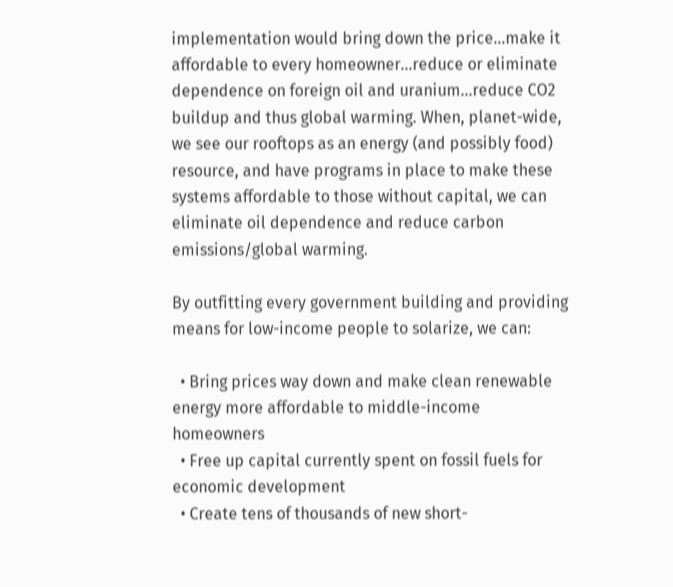implementation would bring down the price…make it affordable to every homeowner…reduce or eliminate dependence on foreign oil and uranium…reduce CO2 buildup and thus global warming. When, planet-wide, we see our rooftops as an energy (and possibly food) resource, and have programs in place to make these systems affordable to those without capital, we can eliminate oil dependence and reduce carbon emissions/global warming.

By outfitting every government building and providing means for low-income people to solarize, we can:

  • Bring prices way down and make clean renewable energy more affordable to middle-income homeowners
  • Free up capital currently spent on fossil fuels for economic development
  • Create tens of thousands of new short-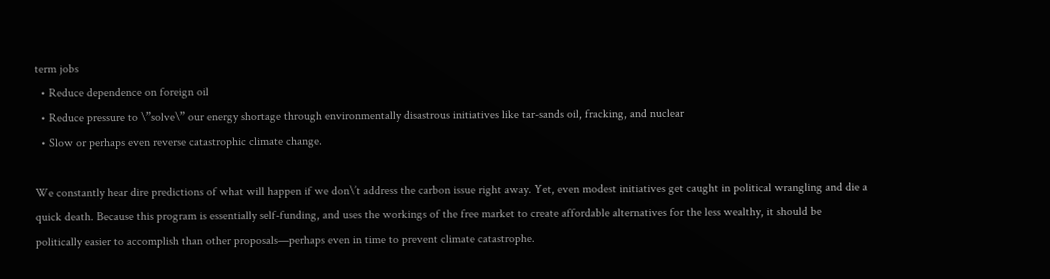term jobs
  • Reduce dependence on foreign oil
  • Reduce pressure to \”solve\” our energy shortage through environmentally disastrous initiatives like tar-sands oil, fracking, and nuclear
  • Slow or perhaps even reverse catastrophic climate change.

We constantly hear dire predictions of what will happen if we don\’t address the carbon issue right away. Yet, even modest initiatives get caught in political wrangling and die a quick death. Because this program is essentially self-funding, and uses the workings of the free market to create affordable alternatives for the less wealthy, it should be politically easier to accomplish than other proposals—perhaps even in time to prevent climate catastrophe.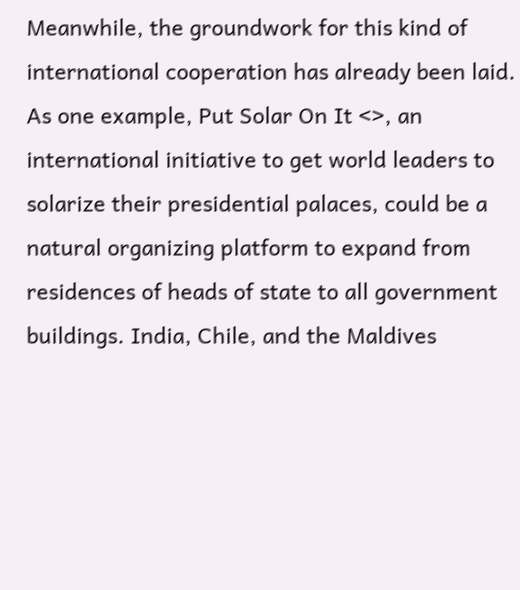Meanwhile, the groundwork for this kind of international cooperation has already been laid. As one example, Put Solar On It <>, an international initiative to get world leaders to solarize their presidential palaces, could be a natural organizing platform to expand from residences of heads of state to all government buildings. India, Chile, and the Maldives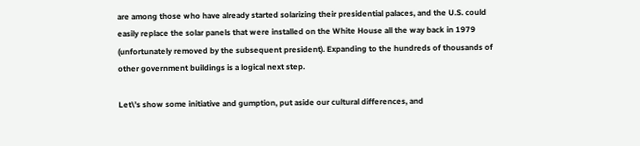are among those who have already started solarizing their presidential palaces, and the U.S. could easily replace the solar panels that were installed on the White House all the way back in 1979 (unfortunately removed by the subsequent president). Expanding to the hundreds of thousands of other government buildings is a logical next step.

Let\’s show some initiative and gumption, put aside our cultural differences, and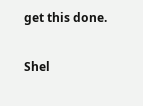get this done.

Shel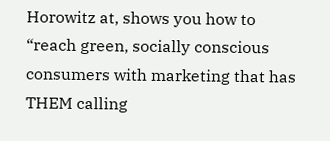Horowitz at, shows you how to “reach green, socially conscious consumers with marketing that has THEM calling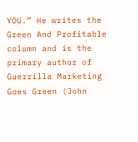YOU.” He writes the Green And Profitable column and is the primary author of Guerrilla Marketing Goes Green (John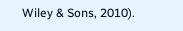Wiley & Sons, 2010).